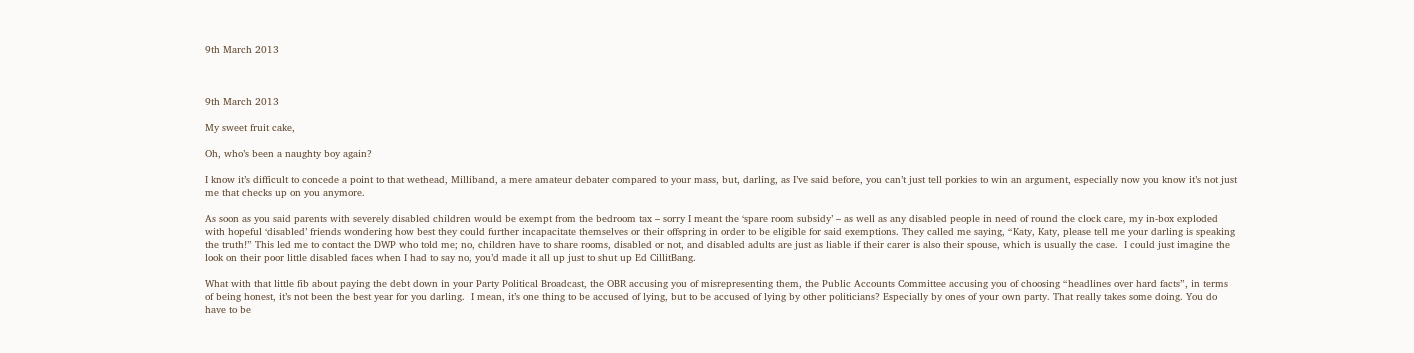9th March 2013



9th March 2013

My sweet fruit cake,

Oh, who’s been a naughty boy again?

I know it’s difficult to concede a point to that wethead, Milliband, a mere amateur debater compared to your mass, but, darling, as I’ve said before, you can’t just tell porkies to win an argument, especially now you know it’s not just me that checks up on you anymore.

As soon as you said parents with severely disabled children would be exempt from the bedroom tax – sorry I meant the ‘spare room subsidy’ – as well as any disabled people in need of round the clock care, my in-box exploded with hopeful ‘disabled’ friends wondering how best they could further incapacitate themselves or their offspring in order to be eligible for said exemptions. They called me saying, “Katy, Katy, please tell me your darling is speaking the truth!” This led me to contact the DWP who told me; no, children have to share rooms, disabled or not, and disabled adults are just as liable if their carer is also their spouse, which is usually the case.  I could just imagine the look on their poor little disabled faces when I had to say no, you’d made it all up just to shut up Ed CillitBang.

What with that little fib about paying the debt down in your Party Political Broadcast, the OBR accusing you of misrepresenting them, the Public Accounts Committee accusing you of choosing “headlines over hard facts”, in terms of being honest, it’s not been the best year for you darling.  I mean, it’s one thing to be accused of lying, but to be accused of lying by other politicians? Especially by ones of your own party. That really takes some doing. You do have to be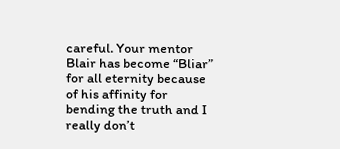careful. Your mentor Blair has become “Bliar” for all eternity because of his affinity for bending the truth and I really don’t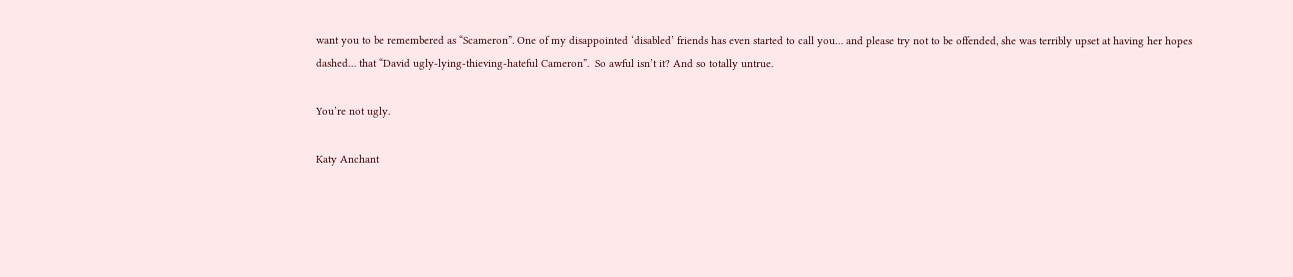want you to be remembered as “Scameron”. One of my disappointed ‘disabled’ friends has even started to call you… and please try not to be offended, she was terribly upset at having her hopes dashed… that “David ugly-lying-thieving-hateful Cameron”.  So awful isn’t it? And so totally untrue.

You’re not ugly.

Katy Anchant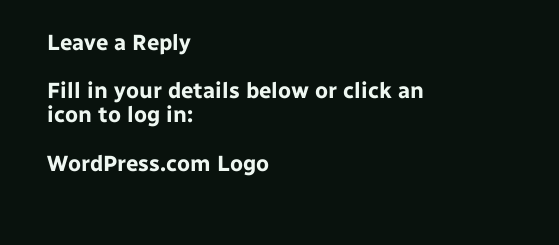Leave a Reply

Fill in your details below or click an icon to log in:

WordPress.com Logo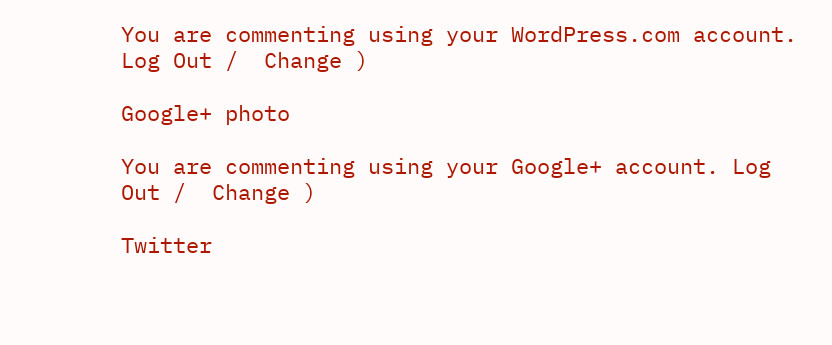You are commenting using your WordPress.com account. Log Out /  Change )

Google+ photo

You are commenting using your Google+ account. Log Out /  Change )

Twitter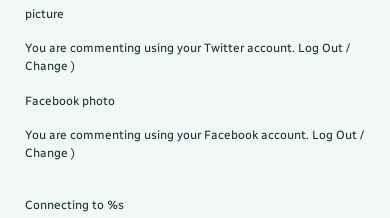picture

You are commenting using your Twitter account. Log Out /  Change )

Facebook photo

You are commenting using your Facebook account. Log Out /  Change )


Connecting to %s